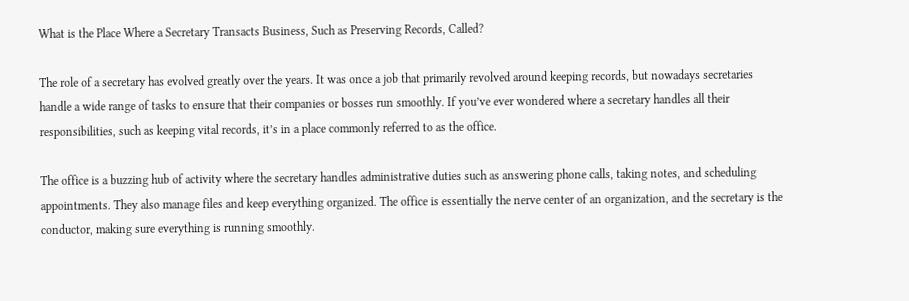What is the Place Where a Secretary Transacts Business, Such as Preserving Records, Called?

The role of a secretary has evolved greatly over the years. It was once a job that primarily revolved around keeping records, but nowadays secretaries handle a wide range of tasks to ensure that their companies or bosses run smoothly. If you’ve ever wondered where a secretary handles all their responsibilities, such as keeping vital records, it’s in a place commonly referred to as the office.

The office is a buzzing hub of activity where the secretary handles administrative duties such as answering phone calls, taking notes, and scheduling appointments. They also manage files and keep everything organized. The office is essentially the nerve center of an organization, and the secretary is the conductor, making sure everything is running smoothly.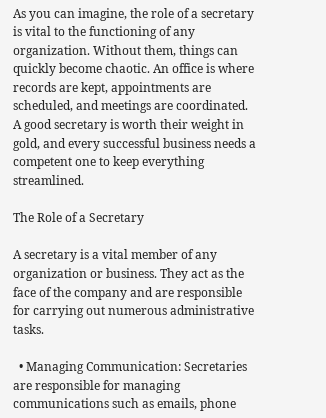As you can imagine, the role of a secretary is vital to the functioning of any organization. Without them, things can quickly become chaotic. An office is where records are kept, appointments are scheduled, and meetings are coordinated. A good secretary is worth their weight in gold, and every successful business needs a competent one to keep everything streamlined.

The Role of a Secretary

A secretary is a vital member of any organization or business. They act as the face of the company and are responsible for carrying out numerous administrative tasks.

  • Managing Communication: Secretaries are responsible for managing communications such as emails, phone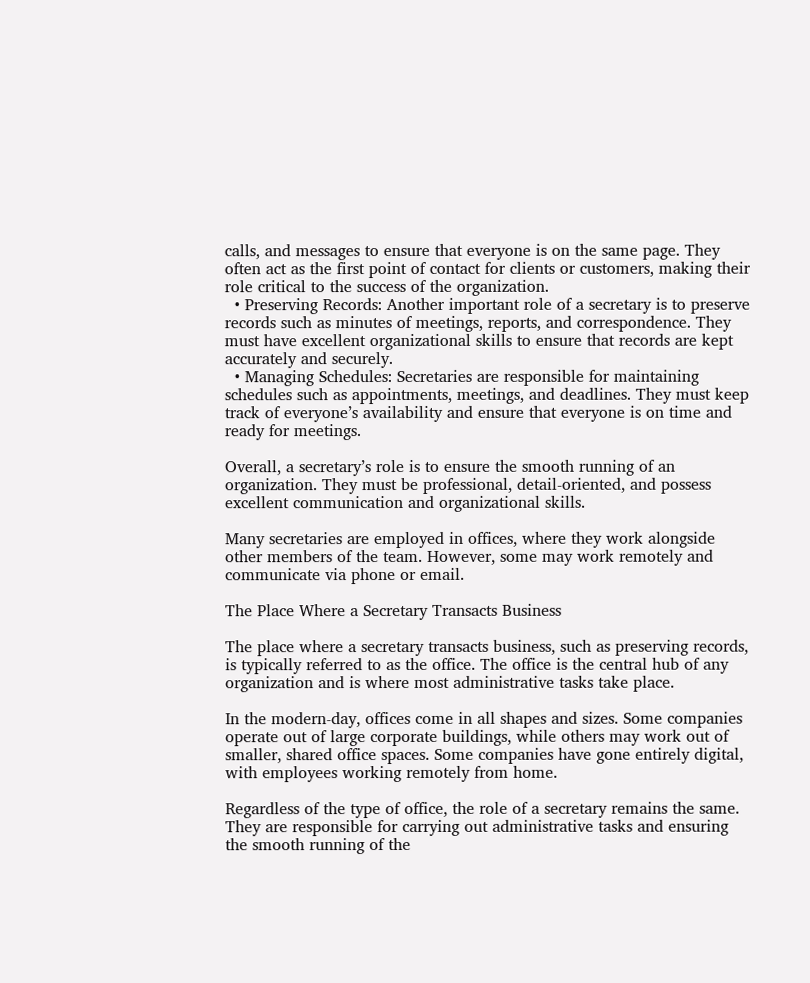calls, and messages to ensure that everyone is on the same page. They often act as the first point of contact for clients or customers, making their role critical to the success of the organization.
  • Preserving Records: Another important role of a secretary is to preserve records such as minutes of meetings, reports, and correspondence. They must have excellent organizational skills to ensure that records are kept accurately and securely.
  • Managing Schedules: Secretaries are responsible for maintaining schedules such as appointments, meetings, and deadlines. They must keep track of everyone’s availability and ensure that everyone is on time and ready for meetings.

Overall, a secretary’s role is to ensure the smooth running of an organization. They must be professional, detail-oriented, and possess excellent communication and organizational skills.

Many secretaries are employed in offices, where they work alongside other members of the team. However, some may work remotely and communicate via phone or email.

The Place Where a Secretary Transacts Business

The place where a secretary transacts business, such as preserving records, is typically referred to as the office. The office is the central hub of any organization and is where most administrative tasks take place.

In the modern-day, offices come in all shapes and sizes. Some companies operate out of large corporate buildings, while others may work out of smaller, shared office spaces. Some companies have gone entirely digital, with employees working remotely from home.

Regardless of the type of office, the role of a secretary remains the same. They are responsible for carrying out administrative tasks and ensuring the smooth running of the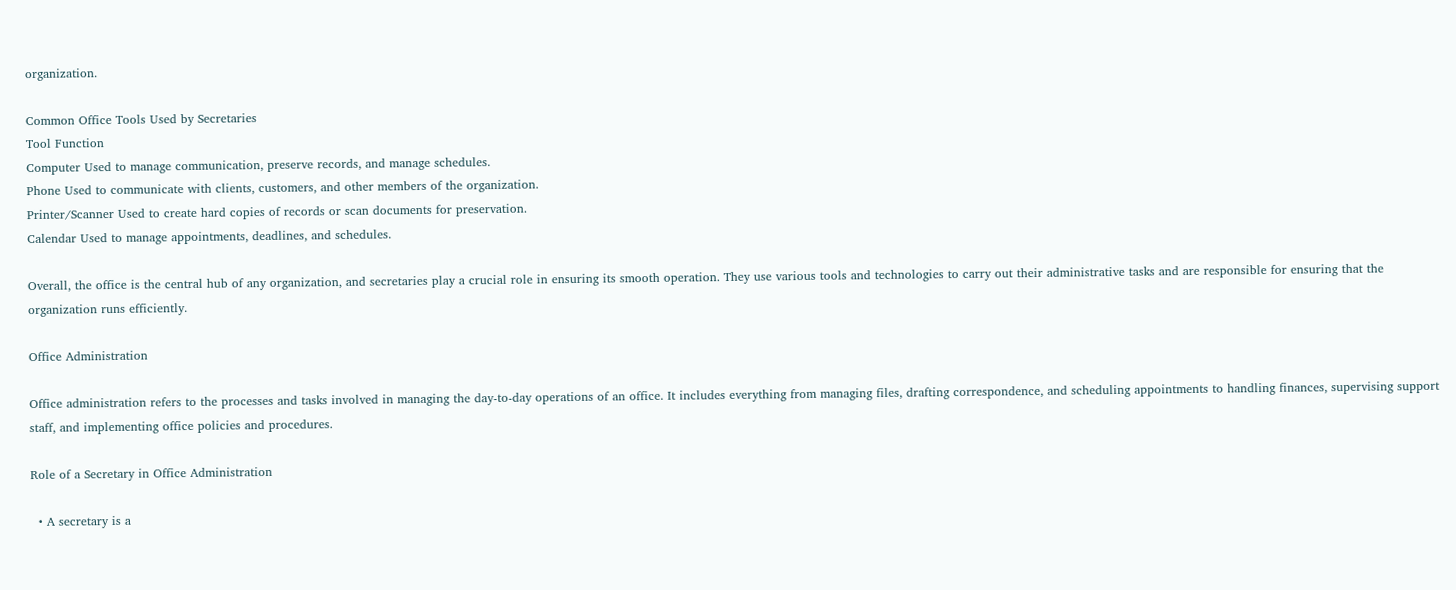organization.

Common Office Tools Used by Secretaries
Tool Function
Computer Used to manage communication, preserve records, and manage schedules.
Phone Used to communicate with clients, customers, and other members of the organization.
Printer/Scanner Used to create hard copies of records or scan documents for preservation.
Calendar Used to manage appointments, deadlines, and schedules.

Overall, the office is the central hub of any organization, and secretaries play a crucial role in ensuring its smooth operation. They use various tools and technologies to carry out their administrative tasks and are responsible for ensuring that the organization runs efficiently.

Office Administration

Office administration refers to the processes and tasks involved in managing the day-to-day operations of an office. It includes everything from managing files, drafting correspondence, and scheduling appointments to handling finances, supervising support staff, and implementing office policies and procedures.

Role of a Secretary in Office Administration

  • A secretary is a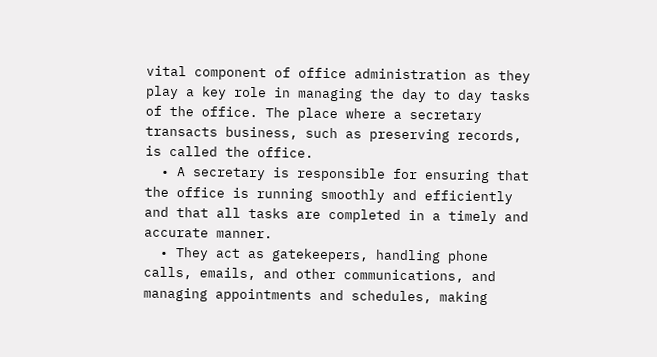vital component of office administration as they play a key role in managing the day to day tasks of the office. The place where a secretary transacts business, such as preserving records, is called the office.
  • A secretary is responsible for ensuring that the office is running smoothly and efficiently and that all tasks are completed in a timely and accurate manner.
  • They act as gatekeepers, handling phone calls, emails, and other communications, and managing appointments and schedules, making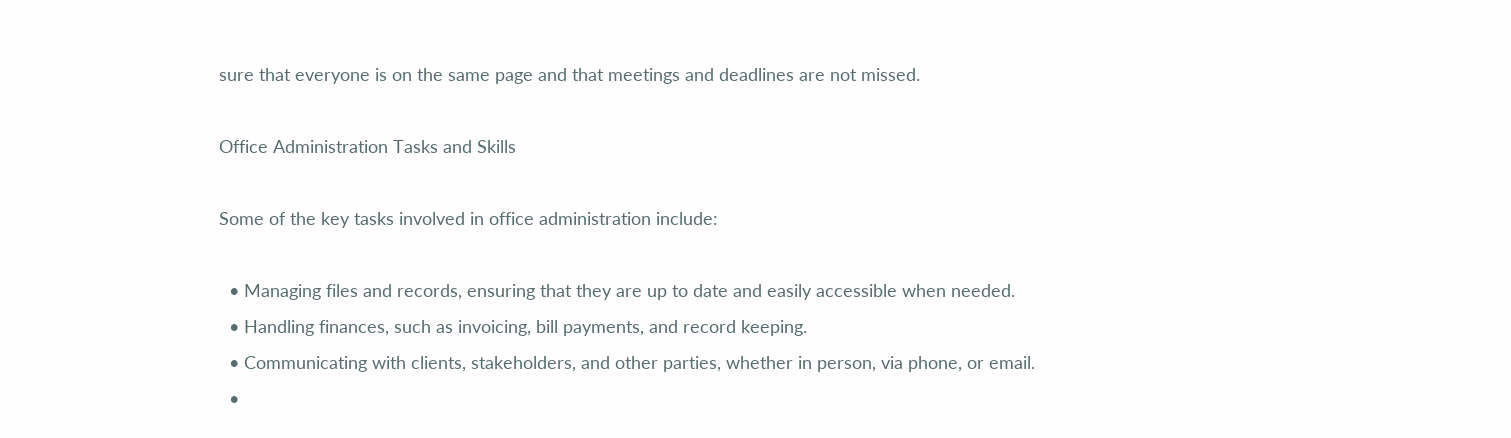sure that everyone is on the same page and that meetings and deadlines are not missed.

Office Administration Tasks and Skills

Some of the key tasks involved in office administration include:

  • Managing files and records, ensuring that they are up to date and easily accessible when needed.
  • Handling finances, such as invoicing, bill payments, and record keeping.
  • Communicating with clients, stakeholders, and other parties, whether in person, via phone, or email.
  •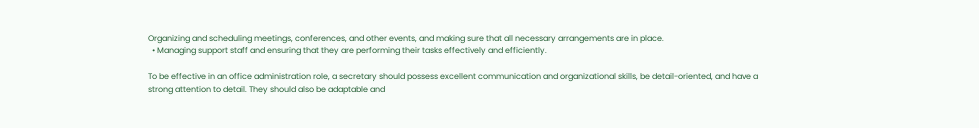Organizing and scheduling meetings, conferences, and other events, and making sure that all necessary arrangements are in place.
  • Managing support staff and ensuring that they are performing their tasks effectively and efficiently.

To be effective in an office administration role, a secretary should possess excellent communication and organizational skills, be detail-oriented, and have a strong attention to detail. They should also be adaptable and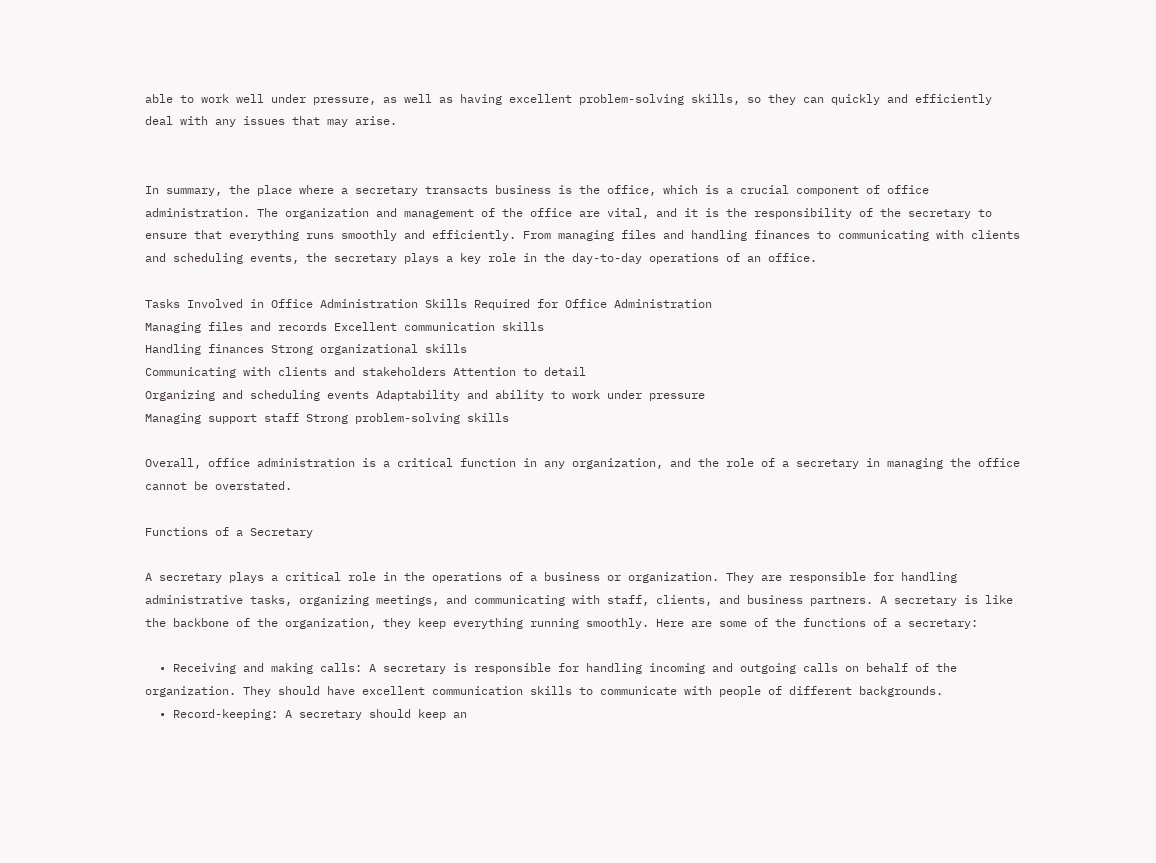able to work well under pressure, as well as having excellent problem-solving skills, so they can quickly and efficiently deal with any issues that may arise.


In summary, the place where a secretary transacts business is the office, which is a crucial component of office administration. The organization and management of the office are vital, and it is the responsibility of the secretary to ensure that everything runs smoothly and efficiently. From managing files and handling finances to communicating with clients and scheduling events, the secretary plays a key role in the day-to-day operations of an office.

Tasks Involved in Office Administration Skills Required for Office Administration
Managing files and records Excellent communication skills
Handling finances Strong organizational skills
Communicating with clients and stakeholders Attention to detail
Organizing and scheduling events Adaptability and ability to work under pressure
Managing support staff Strong problem-solving skills

Overall, office administration is a critical function in any organization, and the role of a secretary in managing the office cannot be overstated.

Functions of a Secretary

A secretary plays a critical role in the operations of a business or organization. They are responsible for handling administrative tasks, organizing meetings, and communicating with staff, clients, and business partners. A secretary is like the backbone of the organization, they keep everything running smoothly. Here are some of the functions of a secretary:

  • Receiving and making calls: A secretary is responsible for handling incoming and outgoing calls on behalf of the organization. They should have excellent communication skills to communicate with people of different backgrounds.
  • Record-keeping: A secretary should keep an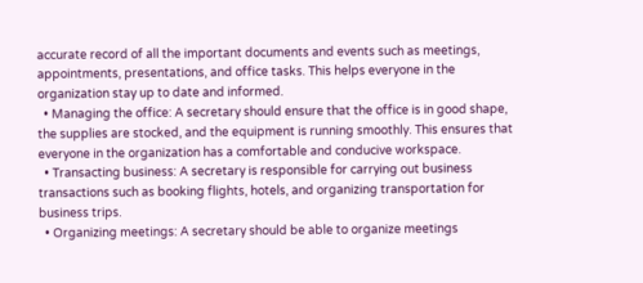accurate record of all the important documents and events such as meetings, appointments, presentations, and office tasks. This helps everyone in the organization stay up to date and informed.
  • Managing the office: A secretary should ensure that the office is in good shape, the supplies are stocked, and the equipment is running smoothly. This ensures that everyone in the organization has a comfortable and conducive workspace.
  • Transacting business: A secretary is responsible for carrying out business transactions such as booking flights, hotels, and organizing transportation for business trips.
  • Organizing meetings: A secretary should be able to organize meetings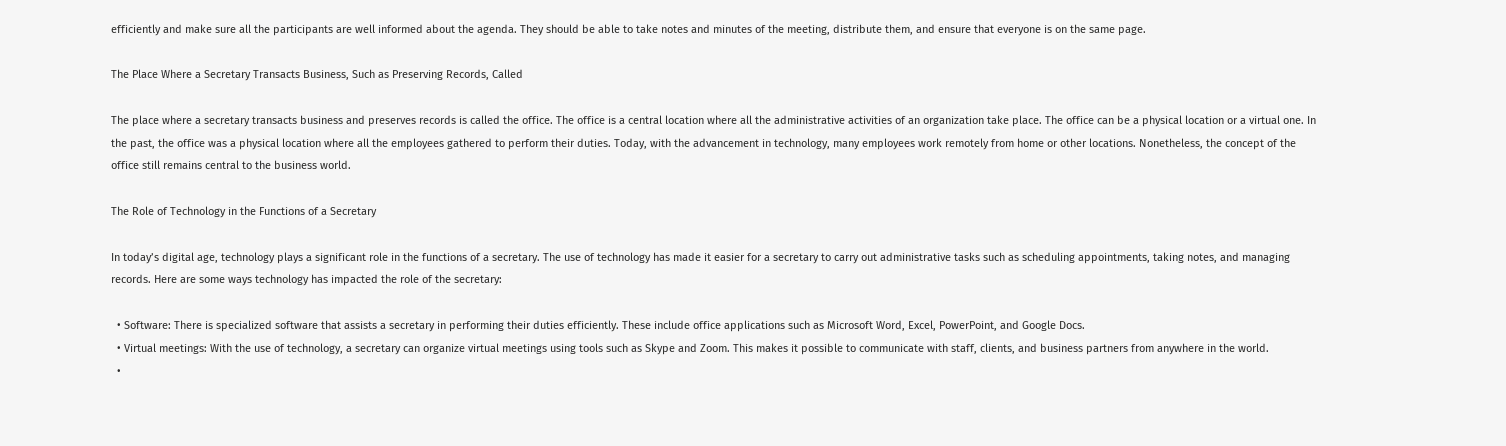efficiently and make sure all the participants are well informed about the agenda. They should be able to take notes and minutes of the meeting, distribute them, and ensure that everyone is on the same page.

The Place Where a Secretary Transacts Business, Such as Preserving Records, Called

The place where a secretary transacts business and preserves records is called the office. The office is a central location where all the administrative activities of an organization take place. The office can be a physical location or a virtual one. In the past, the office was a physical location where all the employees gathered to perform their duties. Today, with the advancement in technology, many employees work remotely from home or other locations. Nonetheless, the concept of the office still remains central to the business world.

The Role of Technology in the Functions of a Secretary

In today’s digital age, technology plays a significant role in the functions of a secretary. The use of technology has made it easier for a secretary to carry out administrative tasks such as scheduling appointments, taking notes, and managing records. Here are some ways technology has impacted the role of the secretary:

  • Software: There is specialized software that assists a secretary in performing their duties efficiently. These include office applications such as Microsoft Word, Excel, PowerPoint, and Google Docs.
  • Virtual meetings: With the use of technology, a secretary can organize virtual meetings using tools such as Skype and Zoom. This makes it possible to communicate with staff, clients, and business partners from anywhere in the world.
  •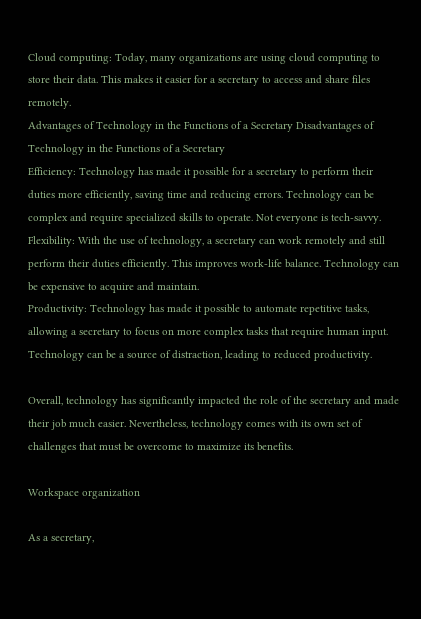Cloud computing: Today, many organizations are using cloud computing to store their data. This makes it easier for a secretary to access and share files remotely.
Advantages of Technology in the Functions of a Secretary Disadvantages of Technology in the Functions of a Secretary
Efficiency: Technology has made it possible for a secretary to perform their duties more efficiently, saving time and reducing errors. Technology can be complex and require specialized skills to operate. Not everyone is tech-savvy.
Flexibility: With the use of technology, a secretary can work remotely and still perform their duties efficiently. This improves work-life balance. Technology can be expensive to acquire and maintain.
Productivity: Technology has made it possible to automate repetitive tasks, allowing a secretary to focus on more complex tasks that require human input. Technology can be a source of distraction, leading to reduced productivity.

Overall, technology has significantly impacted the role of the secretary and made their job much easier. Nevertheless, technology comes with its own set of challenges that must be overcome to maximize its benefits.

Workspace organization

As a secretary,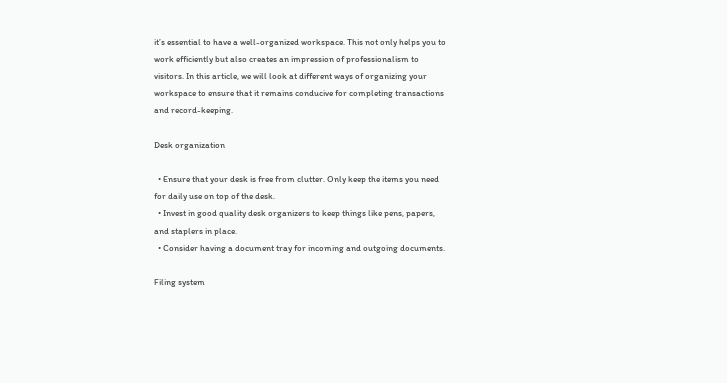it’s essential to have a well-organized workspace. This not only helps you to work efficiently but also creates an impression of professionalism to visitors. In this article, we will look at different ways of organizing your workspace to ensure that it remains conducive for completing transactions and record-keeping.

Desk organization

  • Ensure that your desk is free from clutter. Only keep the items you need for daily use on top of the desk.
  • Invest in good quality desk organizers to keep things like pens, papers, and staplers in place.
  • Consider having a document tray for incoming and outgoing documents.

Filing system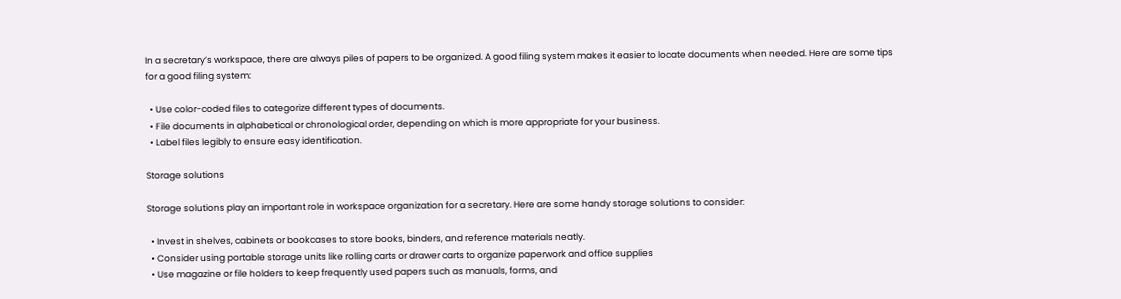In a secretary’s workspace, there are always piles of papers to be organized. A good filing system makes it easier to locate documents when needed. Here are some tips for a good filing system:

  • Use color-coded files to categorize different types of documents.
  • File documents in alphabetical or chronological order, depending on which is more appropriate for your business.
  • Label files legibly to ensure easy identification.

Storage solutions

Storage solutions play an important role in workspace organization for a secretary. Here are some handy storage solutions to consider:

  • Invest in shelves, cabinets or bookcases to store books, binders, and reference materials neatly.
  • Consider using portable storage units like rolling carts or drawer carts to organize paperwork and office supplies
  • Use magazine or file holders to keep frequently used papers such as manuals, forms, and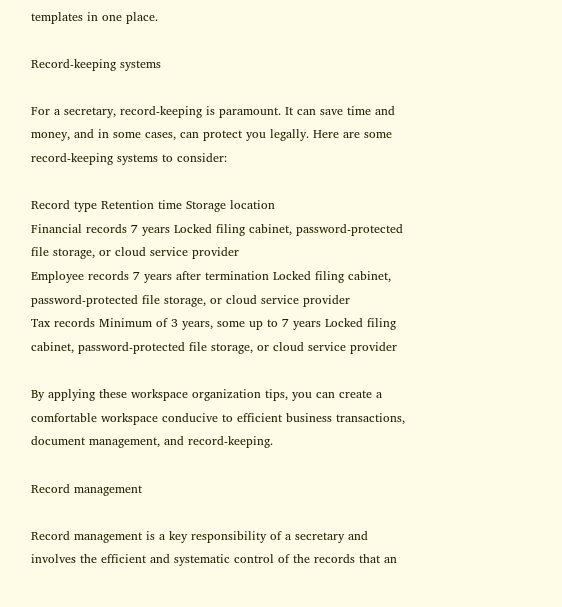templates in one place.

Record-keeping systems

For a secretary, record-keeping is paramount. It can save time and money, and in some cases, can protect you legally. Here are some record-keeping systems to consider:

Record type Retention time Storage location
Financial records 7 years Locked filing cabinet, password-protected file storage, or cloud service provider
Employee records 7 years after termination Locked filing cabinet, password-protected file storage, or cloud service provider
Tax records Minimum of 3 years, some up to 7 years Locked filing cabinet, password-protected file storage, or cloud service provider

By applying these workspace organization tips, you can create a comfortable workspace conducive to efficient business transactions, document management, and record-keeping.

Record management

Record management is a key responsibility of a secretary and involves the efficient and systematic control of the records that an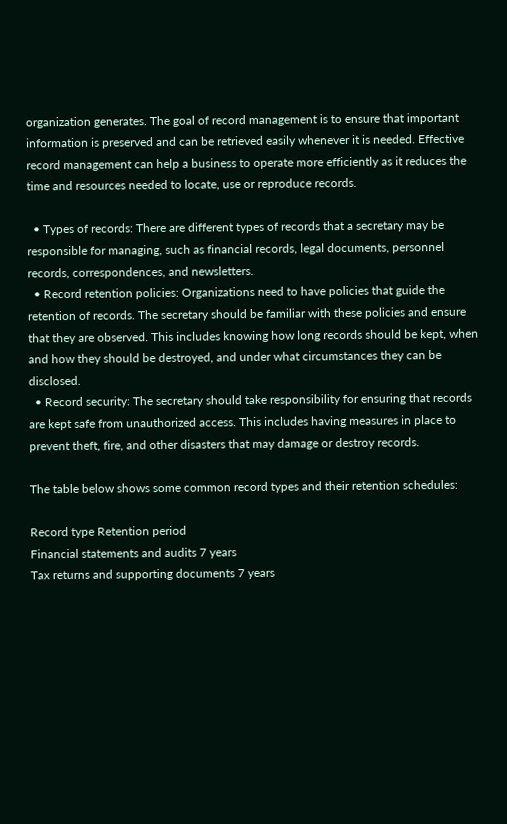organization generates. The goal of record management is to ensure that important information is preserved and can be retrieved easily whenever it is needed. Effective record management can help a business to operate more efficiently as it reduces the time and resources needed to locate, use or reproduce records.

  • Types of records: There are different types of records that a secretary may be responsible for managing, such as financial records, legal documents, personnel records, correspondences, and newsletters.
  • Record retention policies: Organizations need to have policies that guide the retention of records. The secretary should be familiar with these policies and ensure that they are observed. This includes knowing how long records should be kept, when and how they should be destroyed, and under what circumstances they can be disclosed.
  • Record security: The secretary should take responsibility for ensuring that records are kept safe from unauthorized access. This includes having measures in place to prevent theft, fire, and other disasters that may damage or destroy records.

The table below shows some common record types and their retention schedules:

Record type Retention period
Financial statements and audits 7 years
Tax returns and supporting documents 7 years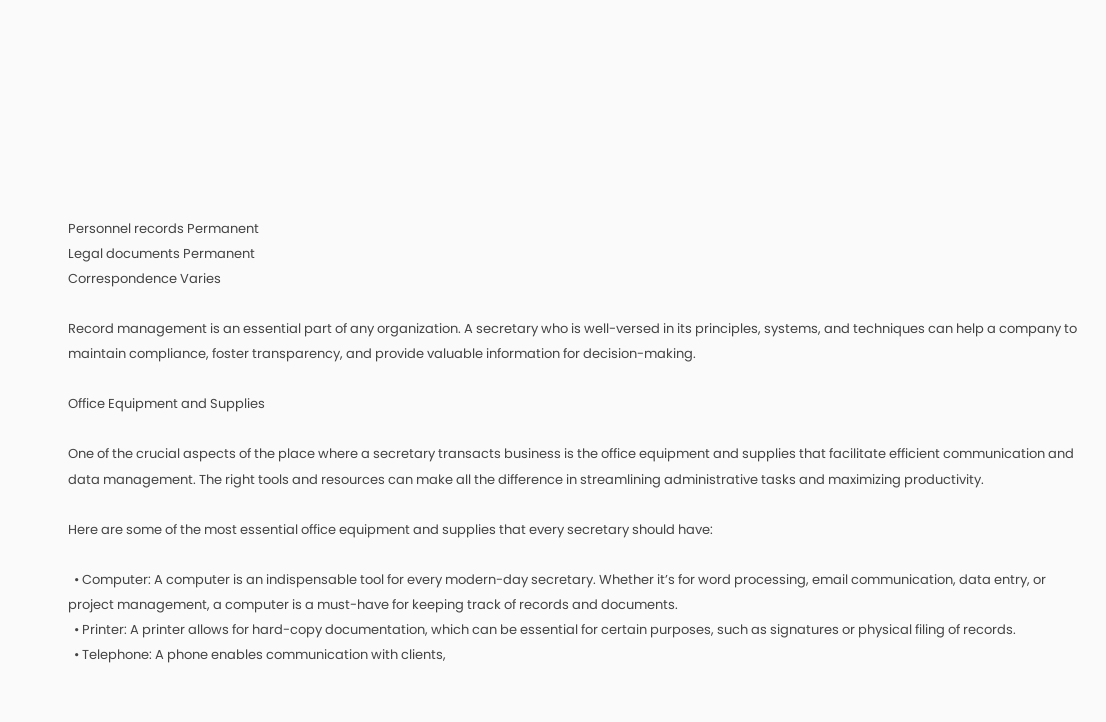Personnel records Permanent
Legal documents Permanent
Correspondence Varies

Record management is an essential part of any organization. A secretary who is well-versed in its principles, systems, and techniques can help a company to maintain compliance, foster transparency, and provide valuable information for decision-making.

Office Equipment and Supplies

One of the crucial aspects of the place where a secretary transacts business is the office equipment and supplies that facilitate efficient communication and data management. The right tools and resources can make all the difference in streamlining administrative tasks and maximizing productivity.

Here are some of the most essential office equipment and supplies that every secretary should have:

  • Computer: A computer is an indispensable tool for every modern-day secretary. Whether it’s for word processing, email communication, data entry, or project management, a computer is a must-have for keeping track of records and documents.
  • Printer: A printer allows for hard-copy documentation, which can be essential for certain purposes, such as signatures or physical filing of records.
  • Telephone: A phone enables communication with clients,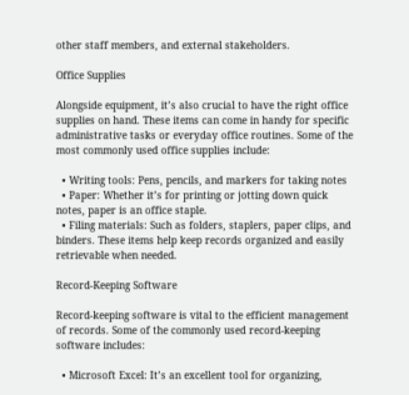other staff members, and external stakeholders.

Office Supplies

Alongside equipment, it’s also crucial to have the right office supplies on hand. These items can come in handy for specific administrative tasks or everyday office routines. Some of the most commonly used office supplies include:

  • Writing tools: Pens, pencils, and markers for taking notes
  • Paper: Whether it’s for printing or jotting down quick notes, paper is an office staple.
  • Filing materials: Such as folders, staplers, paper clips, and binders. These items help keep records organized and easily retrievable when needed.

Record-Keeping Software

Record-keeping software is vital to the efficient management of records. Some of the commonly used record-keeping software includes:

  • Microsoft Excel: It’s an excellent tool for organizing,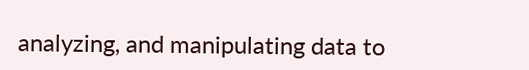analyzing, and manipulating data to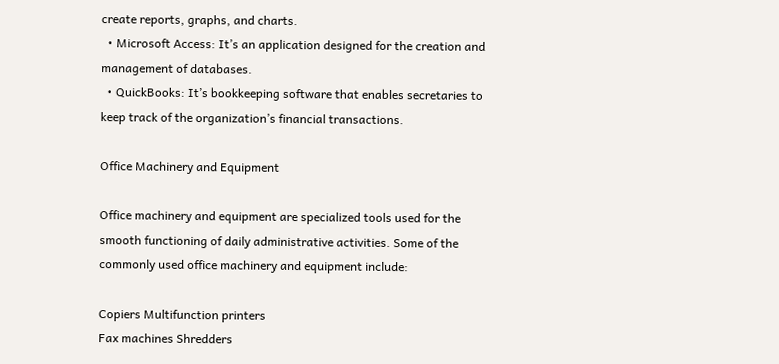create reports, graphs, and charts.
  • Microsoft Access: It’s an application designed for the creation and management of databases.
  • QuickBooks: It’s bookkeeping software that enables secretaries to keep track of the organization’s financial transactions.

Office Machinery and Equipment

Office machinery and equipment are specialized tools used for the smooth functioning of daily administrative activities. Some of the commonly used office machinery and equipment include:

Copiers Multifunction printers
Fax machines Shredders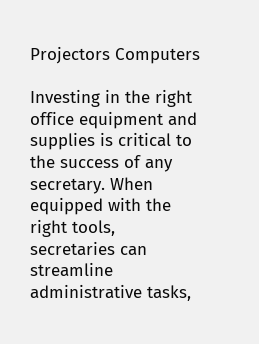Projectors Computers

Investing in the right office equipment and supplies is critical to the success of any secretary. When equipped with the right tools, secretaries can streamline administrative tasks,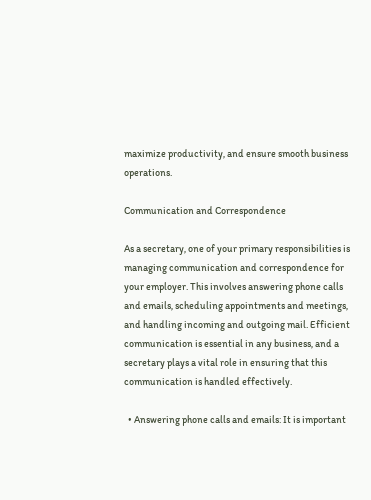maximize productivity, and ensure smooth business operations.

Communication and Correspondence

As a secretary, one of your primary responsibilities is managing communication and correspondence for your employer. This involves answering phone calls and emails, scheduling appointments and meetings, and handling incoming and outgoing mail. Efficient communication is essential in any business, and a secretary plays a vital role in ensuring that this communication is handled effectively.

  • Answering phone calls and emails: It is important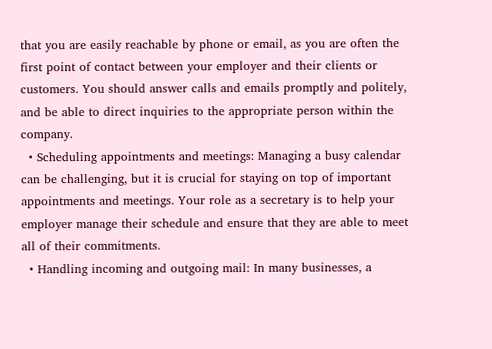that you are easily reachable by phone or email, as you are often the first point of contact between your employer and their clients or customers. You should answer calls and emails promptly and politely, and be able to direct inquiries to the appropriate person within the company.
  • Scheduling appointments and meetings: Managing a busy calendar can be challenging, but it is crucial for staying on top of important appointments and meetings. Your role as a secretary is to help your employer manage their schedule and ensure that they are able to meet all of their commitments.
  • Handling incoming and outgoing mail: In many businesses, a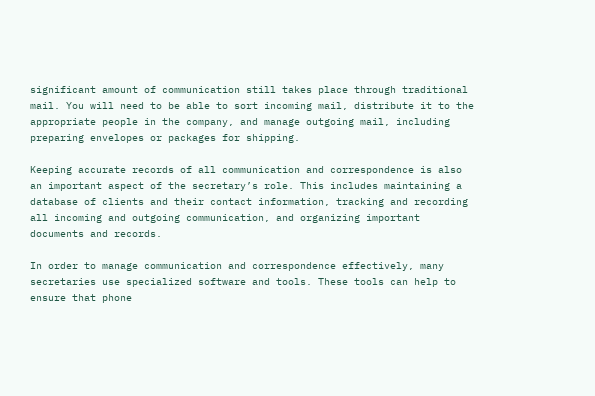significant amount of communication still takes place through traditional mail. You will need to be able to sort incoming mail, distribute it to the appropriate people in the company, and manage outgoing mail, including preparing envelopes or packages for shipping.

Keeping accurate records of all communication and correspondence is also an important aspect of the secretary’s role. This includes maintaining a database of clients and their contact information, tracking and recording all incoming and outgoing communication, and organizing important documents and records.

In order to manage communication and correspondence effectively, many secretaries use specialized software and tools. These tools can help to ensure that phone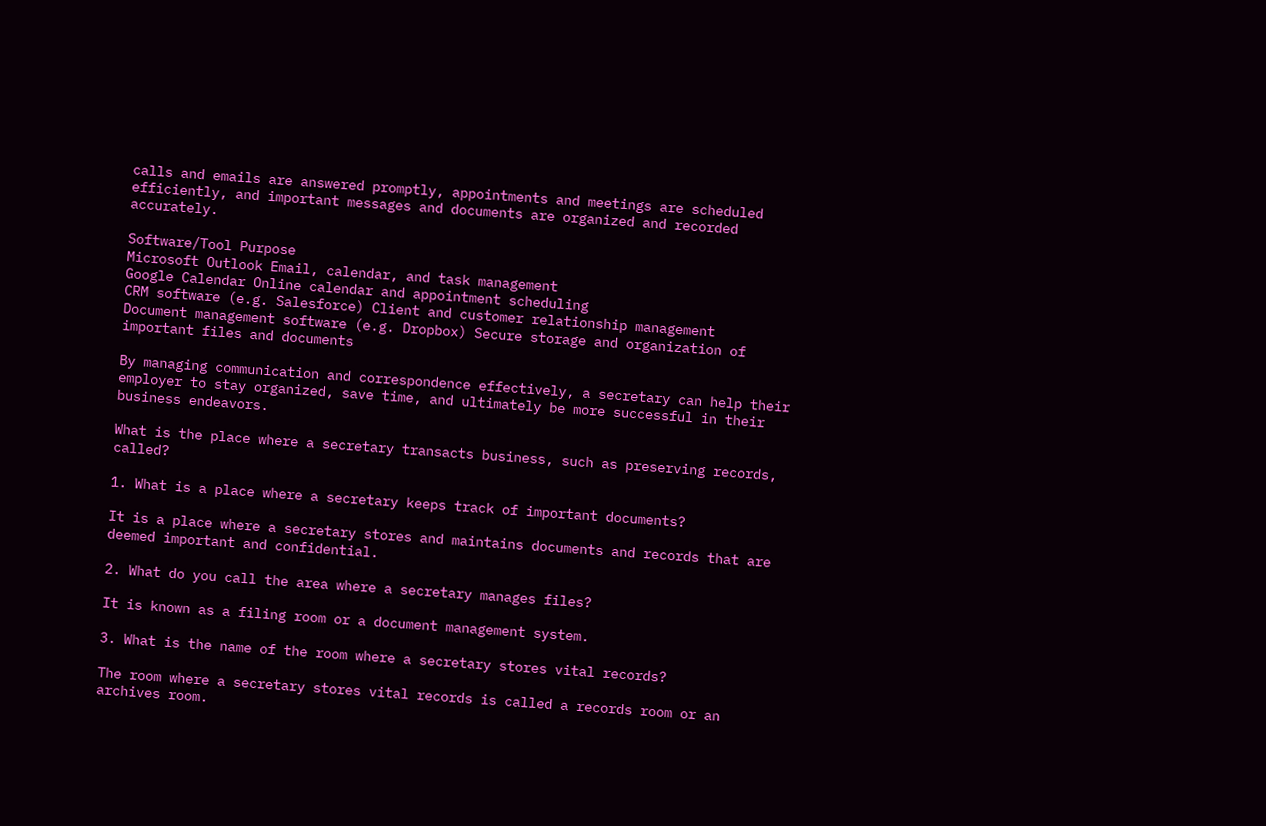calls and emails are answered promptly, appointments and meetings are scheduled efficiently, and important messages and documents are organized and recorded accurately.

Software/Tool Purpose
Microsoft Outlook Email, calendar, and task management
Google Calendar Online calendar and appointment scheduling
CRM software (e.g. Salesforce) Client and customer relationship management
Document management software (e.g. Dropbox) Secure storage and organization of important files and documents

By managing communication and correspondence effectively, a secretary can help their employer to stay organized, save time, and ultimately be more successful in their business endeavors.

What is the place where a secretary transacts business, such as preserving records, called?

1. What is a place where a secretary keeps track of important documents?

It is a place where a secretary stores and maintains documents and records that are deemed important and confidential.

2. What do you call the area where a secretary manages files?

It is known as a filing room or a document management system.

3. What is the name of the room where a secretary stores vital records?

The room where a secretary stores vital records is called a records room or an archives room.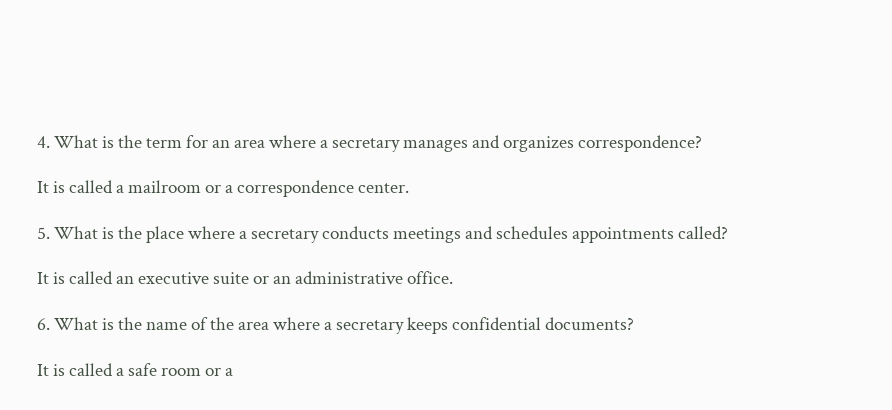4. What is the term for an area where a secretary manages and organizes correspondence?

It is called a mailroom or a correspondence center.

5. What is the place where a secretary conducts meetings and schedules appointments called?

It is called an executive suite or an administrative office.

6. What is the name of the area where a secretary keeps confidential documents?

It is called a safe room or a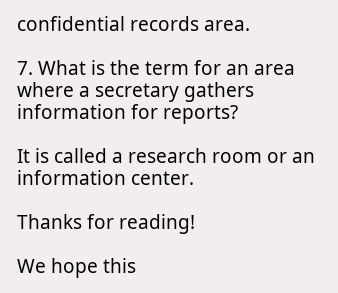confidential records area.

7. What is the term for an area where a secretary gathers information for reports?

It is called a research room or an information center.

Thanks for reading!

We hope this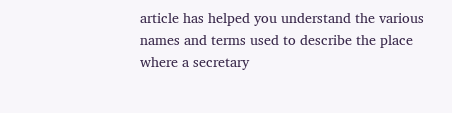article has helped you understand the various names and terms used to describe the place where a secretary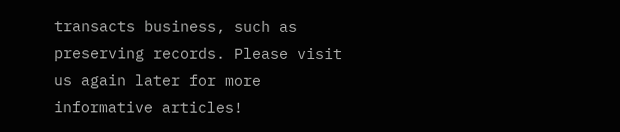transacts business, such as preserving records. Please visit us again later for more informative articles!